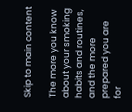Skip to main content

The more you know about your smoking habits and routines, and the more prepared you are for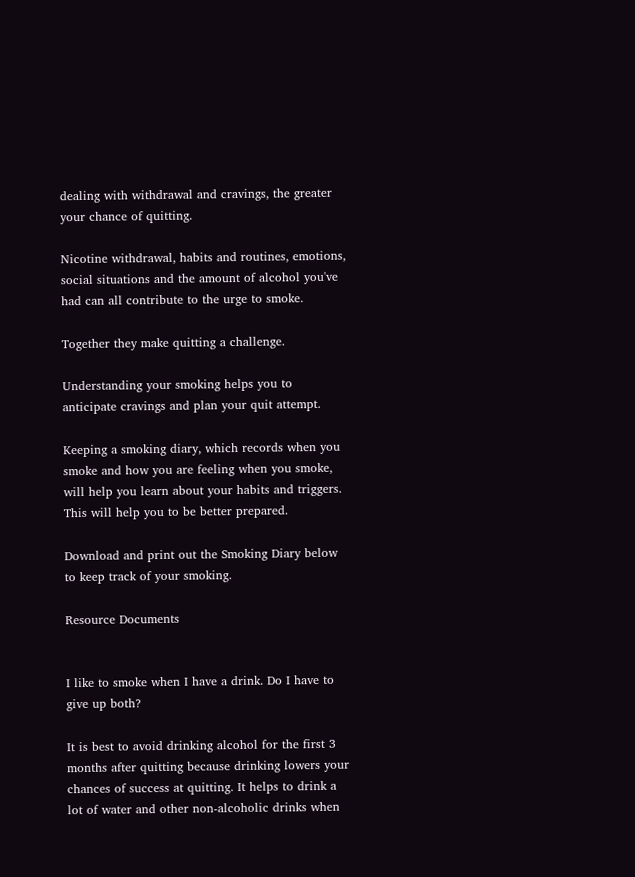dealing with withdrawal and cravings, the greater your chance of quitting.

Nicotine withdrawal, habits and routines, emotions, social situations and the amount of alcohol you've had can all contribute to the urge to smoke.

Together they make quitting a challenge.

Understanding your smoking helps you to anticipate cravings and plan your quit attempt.

Keeping a smoking diary, which records when you smoke and how you are feeling when you smoke, will help you learn about your habits and triggers.  This will help you to be better prepared.

Download and print out the Smoking Diary below to keep track of your smoking.

Resource Documents


I like to smoke when I have a drink. Do I have to give up both?

It is best to avoid drinking alcohol for the first 3 months after quitting because drinking lowers your chances of success at quitting. It helps to drink a lot of water and other non-alcoholic drinks when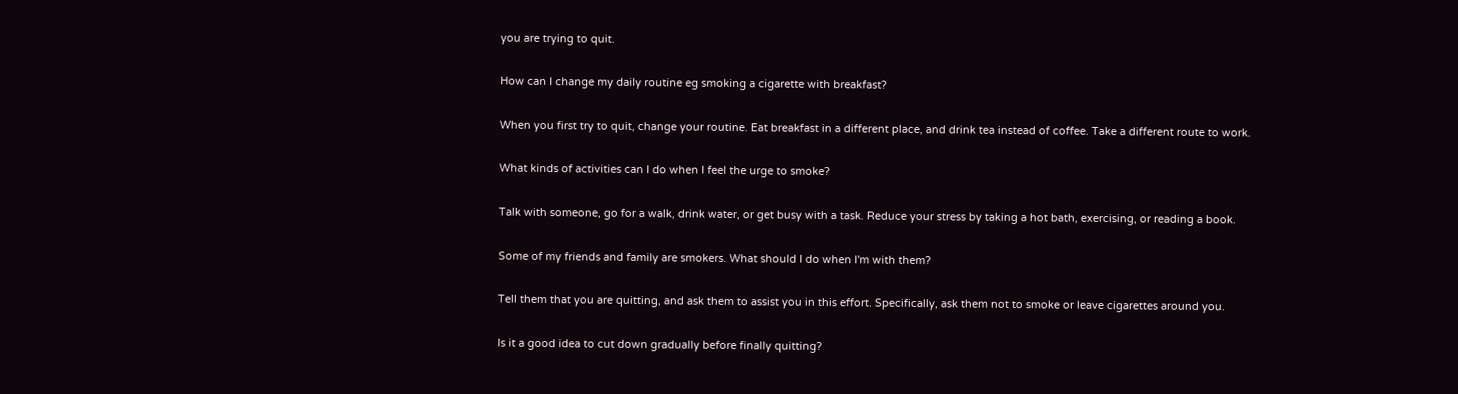you are trying to quit.

How can I change my daily routine eg smoking a cigarette with breakfast?

When you first try to quit, change your routine. Eat breakfast in a different place, and drink tea instead of coffee. Take a different route to work.

What kinds of activities can I do when I feel the urge to smoke?

Talk with someone, go for a walk, drink water, or get busy with a task. Reduce your stress by taking a hot bath, exercising, or reading a book.

Some of my friends and family are smokers. What should I do when I'm with them?

Tell them that you are quitting, and ask them to assist you in this effort. Specifically, ask them not to smoke or leave cigarettes around you.

Is it a good idea to cut down gradually before finally quitting?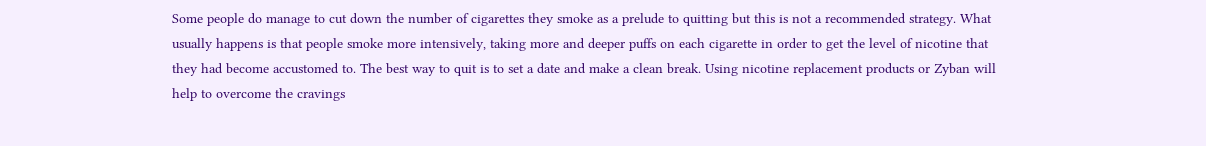Some people do manage to cut down the number of cigarettes they smoke as a prelude to quitting but this is not a recommended strategy. What usually happens is that people smoke more intensively, taking more and deeper puffs on each cigarette in order to get the level of nicotine that they had become accustomed to. The best way to quit is to set a date and make a clean break. Using nicotine replacement products or Zyban will help to overcome the cravings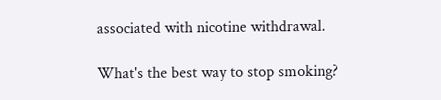associated with nicotine withdrawal.

What's the best way to stop smoking?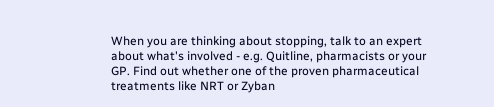When you are thinking about stopping, talk to an expert about what's involved - e.g. Quitline, pharmacists or your GP. Find out whether one of the proven pharmaceutical treatments like NRT or Zyban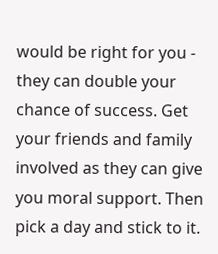would be right for you - they can double your chance of success. Get your friends and family involved as they can give you moral support. Then pick a day and stick to it.